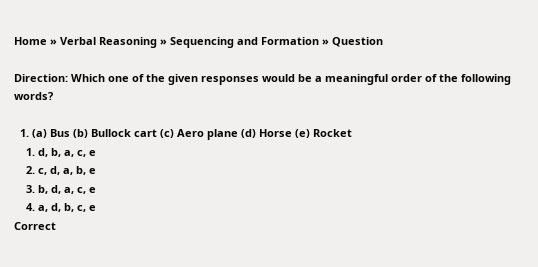Home » Verbal Reasoning » Sequencing and Formation » Question

Direction: Which one of the given responses would be a meaningful order of the following words?

  1. (a) Bus (b) Bullock cart (c) Aero plane (d) Horse (e) Rocket
    1. d, b, a, c, e
    2. c, d, a, b, e
    3. b, d, a, c, e
    4. a, d, b, c, e
Correct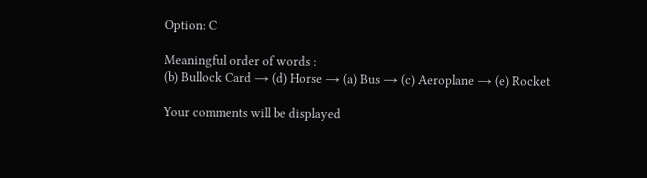Option: C

Meaningful order of words :
(b) Bullock Card → (d) Horse → (a) Bus → (c) Aeroplane → (e) Rocket

Your comments will be displayed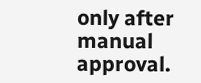only after manual approval.